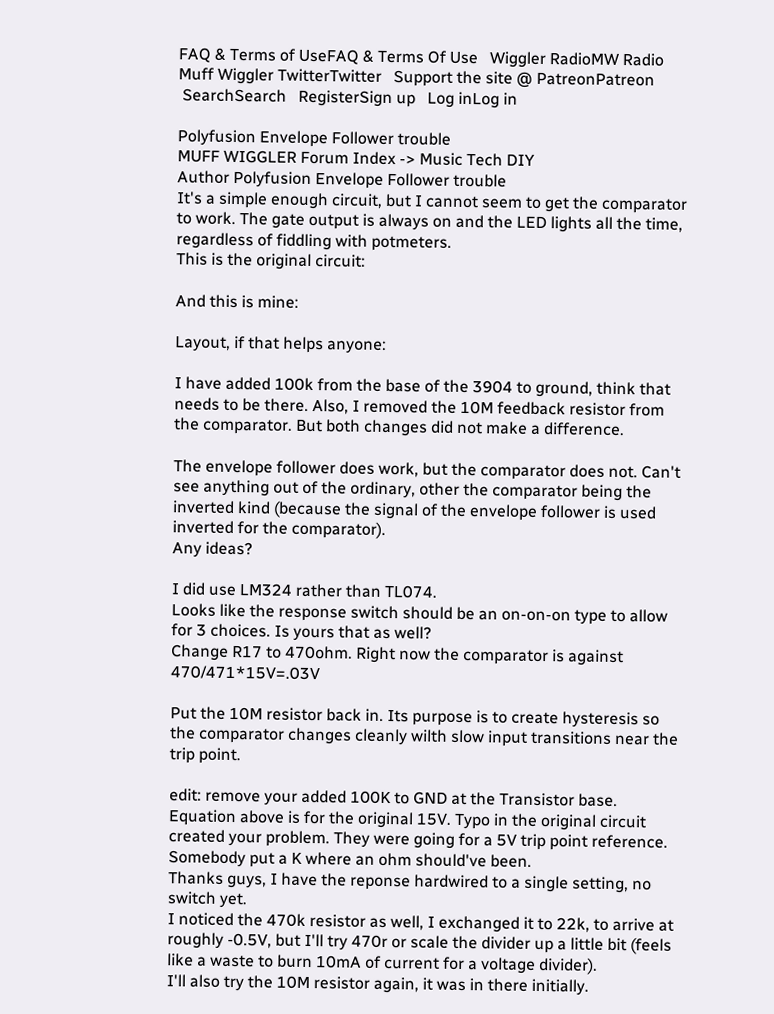FAQ & Terms of UseFAQ & Terms Of Use   Wiggler RadioMW Radio   Muff Wiggler TwitterTwitter   Support the site @ PatreonPatreon
 SearchSearch   RegisterSign up   Log inLog in

Polyfusion Envelope Follower trouble
MUFF WIGGLER Forum Index -> Music Tech DIY
Author Polyfusion Envelope Follower trouble
It's a simple enough circuit, but I cannot seem to get the comparator to work. The gate output is always on and the LED lights all the time, regardless of fiddling with potmeters.
This is the original circuit:

And this is mine:

Layout, if that helps anyone:

I have added 100k from the base of the 3904 to ground, think that needs to be there. Also, I removed the 10M feedback resistor from the comparator. But both changes did not make a difference.

The envelope follower does work, but the comparator does not. Can't see anything out of the ordinary, other the comparator being the inverted kind (because the signal of the envelope follower is used inverted for the comparator).
Any ideas?

I did use LM324 rather than TL074.
Looks like the response switch should be an on-on-on type to allow for 3 choices. Is yours that as well?
Change R17 to 470ohm. Right now the comparator is against 470/471*15V=.03V

Put the 10M resistor back in. Its purpose is to create hysteresis so the comparator changes cleanly wilth slow input transitions near the trip point.

edit: remove your added 100K to GND at the Transistor base. Equation above is for the original 15V. Typo in the original circuit created your problem. They were going for a 5V trip point reference. Somebody put a K where an ohm should've been.
Thanks guys, I have the reponse hardwired to a single setting, no switch yet.
I noticed the 470k resistor as well, I exchanged it to 22k, to arrive at roughly -0.5V, but I'll try 470r or scale the divider up a little bit (feels like a waste to burn 10mA of current for a voltage divider).
I'll also try the 10M resistor again, it was in there initially.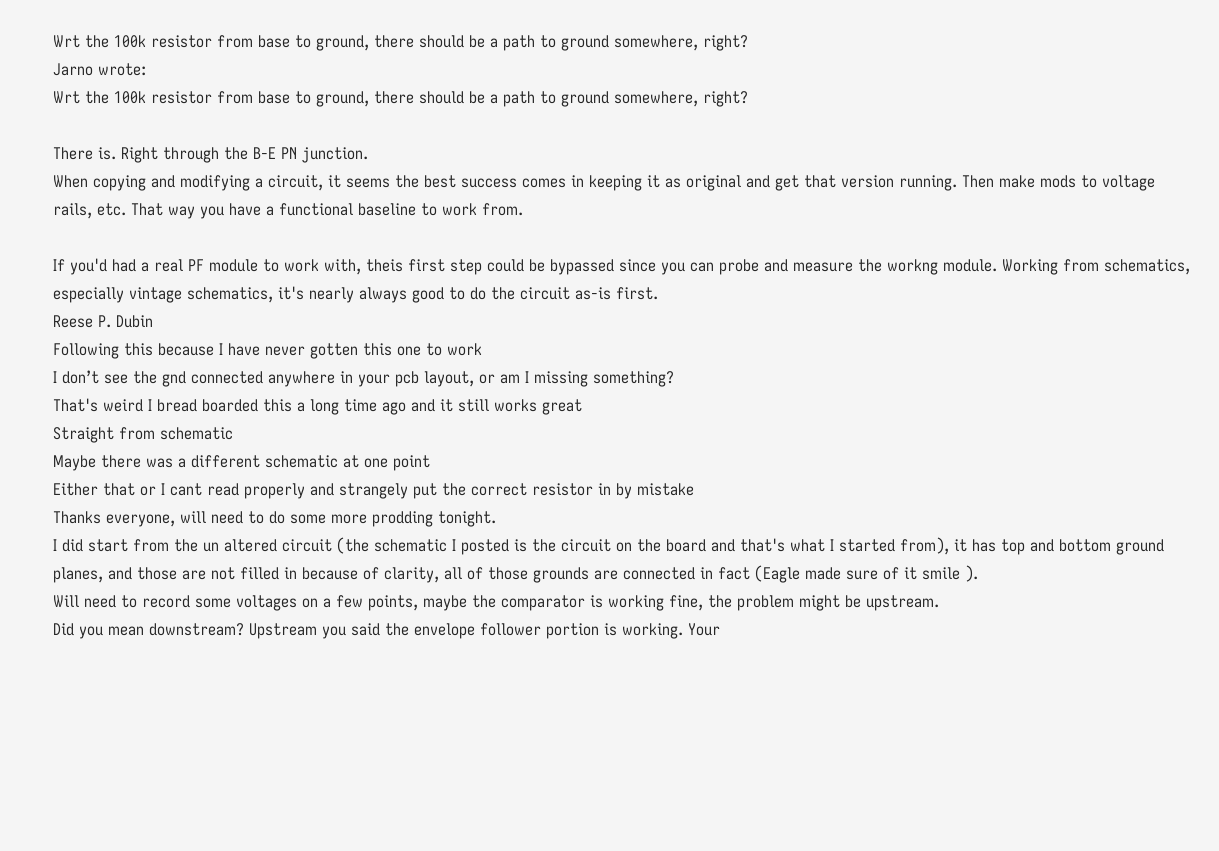Wrt the 100k resistor from base to ground, there should be a path to ground somewhere, right?
Jarno wrote:
Wrt the 100k resistor from base to ground, there should be a path to ground somewhere, right?

There is. Right through the B-E PN junction.
When copying and modifying a circuit, it seems the best success comes in keeping it as original and get that version running. Then make mods to voltage rails, etc. That way you have a functional baseline to work from.

If you'd had a real PF module to work with, theis first step could be bypassed since you can probe and measure the workng module. Working from schematics, especially vintage schematics, it's nearly always good to do the circuit as-is first.
Reese P. Dubin
Following this because I have never gotten this one to work
I don’t see the gnd connected anywhere in your pcb layout, or am I missing something?
That's weird I bread boarded this a long time ago and it still works great
Straight from schematic
Maybe there was a different schematic at one point
Either that or I cant read properly and strangely put the correct resistor in by mistake
Thanks everyone, will need to do some more prodding tonight.
I did start from the un altered circuit (the schematic I posted is the circuit on the board and that's what I started from), it has top and bottom ground planes, and those are not filled in because of clarity, all of those grounds are connected in fact (Eagle made sure of it smile ).
Will need to record some voltages on a few points, maybe the comparator is working fine, the problem might be upstream.
Did you mean downstream? Upstream you said the envelope follower portion is working. Your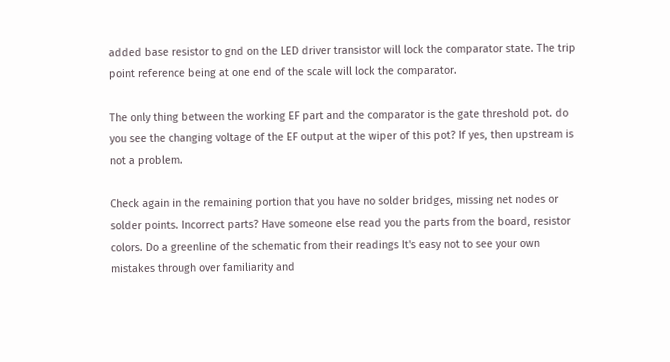added base resistor to gnd on the LED driver transistor will lock the comparator state. The trip point reference being at one end of the scale will lock the comparator.

The only thing between the working EF part and the comparator is the gate threshold pot. do you see the changing voltage of the EF output at the wiper of this pot? If yes, then upstream is not a problem.

Check again in the remaining portion that you have no solder bridges, missing net nodes or solder points. Incorrect parts? Have someone else read you the parts from the board, resistor colors. Do a greenline of the schematic from their readings It's easy not to see your own mistakes through over familiarity and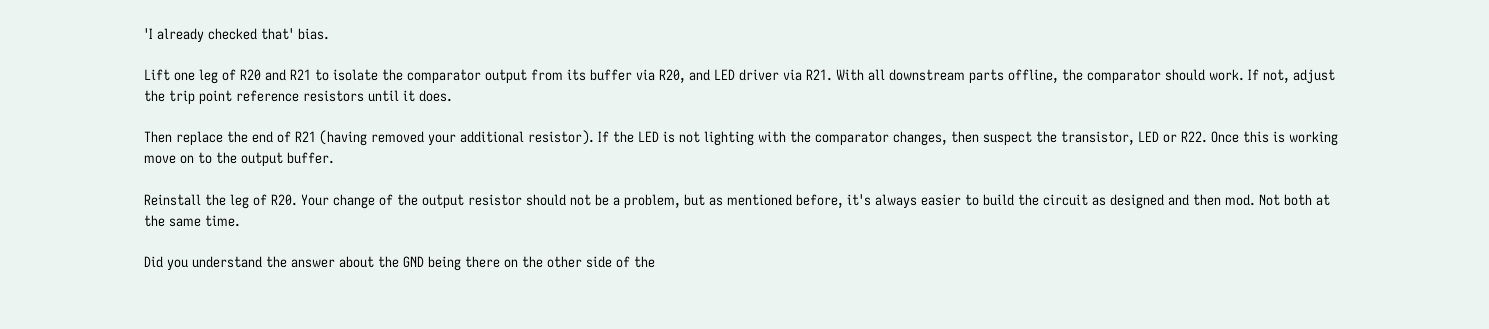'I already checked that' bias.

Lift one leg of R20 and R21 to isolate the comparator output from its buffer via R20, and LED driver via R21. With all downstream parts offline, the comparator should work. If not, adjust the trip point reference resistors until it does.

Then replace the end of R21 (having removed your additional resistor). If the LED is not lighting with the comparator changes, then suspect the transistor, LED or R22. Once this is working move on to the output buffer.

Reinstall the leg of R20. Your change of the output resistor should not be a problem, but as mentioned before, it's always easier to build the circuit as designed and then mod. Not both at the same time.

Did you understand the answer about the GND being there on the other side of the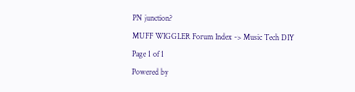PN junction?
MUFF WIGGLER Forum Index -> Music Tech DIY
Page 1 of 1
Powered by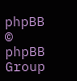phpBB © phpBB Group